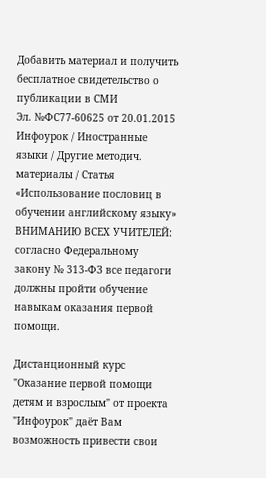Добавить материал и получить бесплатное свидетельство о публикации в СМИ
Эл. №ФС77-60625 от 20.01.2015
Инфоурок / Иностранные языки / Другие методич. материалы / Статья «Использование пословиц в обучении английскому языку»
ВНИМАНИЮ ВСЕХ УЧИТЕЛЕЙ: согласно Федеральному закону № 313-ФЗ все педагоги должны пройти обучение навыкам оказания первой помощи.

Дистанционный курс "Оказание первой помощи детям и взрослым" от проекта "Инфоурок" даёт Вам возможность привести свои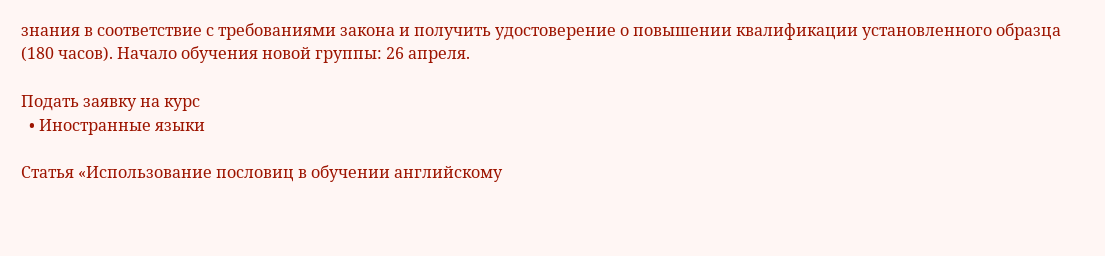знания в соответствие с требованиями закона и получить удостоверение о повышении квалификации установленного образца (180 часов). Начало обучения новой группы: 26 апреля.

Подать заявку на курс
  • Иностранные языки

Статья «Использование пословиц в обучении английскому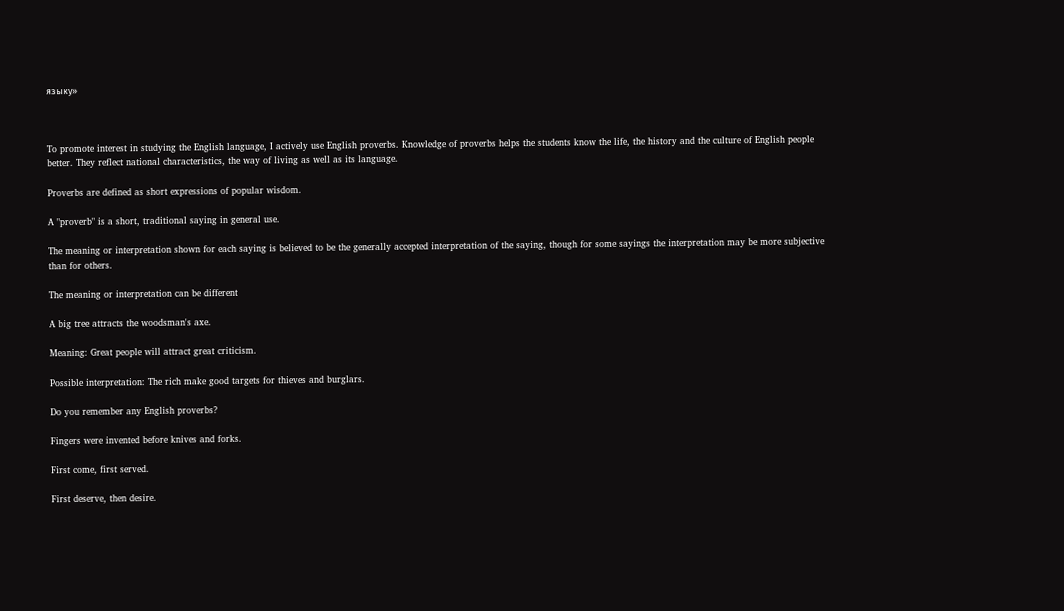языку»



To promote interest in studying the English language, I actively use English proverbs. Knowledge of proverbs helps the students know the life, the history and the culture of English people better. They reflect national characteristics, the way of living as well as its language.

Proverbs are defined as short expressions of popular wisdom.

A "proverb" is a short, traditional saying in general use.

The meaning or interpretation shown for each saying is believed to be the generally accepted interpretation of the saying, though for some sayings the interpretation may be more subjective than for others.

The meaning or interpretation can be different

A big tree attracts the woodsman's axe.

Meaning: Great people will attract great criticism.

Possible interpretation: The rich make good targets for thieves and burglars.

Do you remember any English proverbs?

Fingers were invented before knives and forks.

First come, first served.

First deserve, then desire.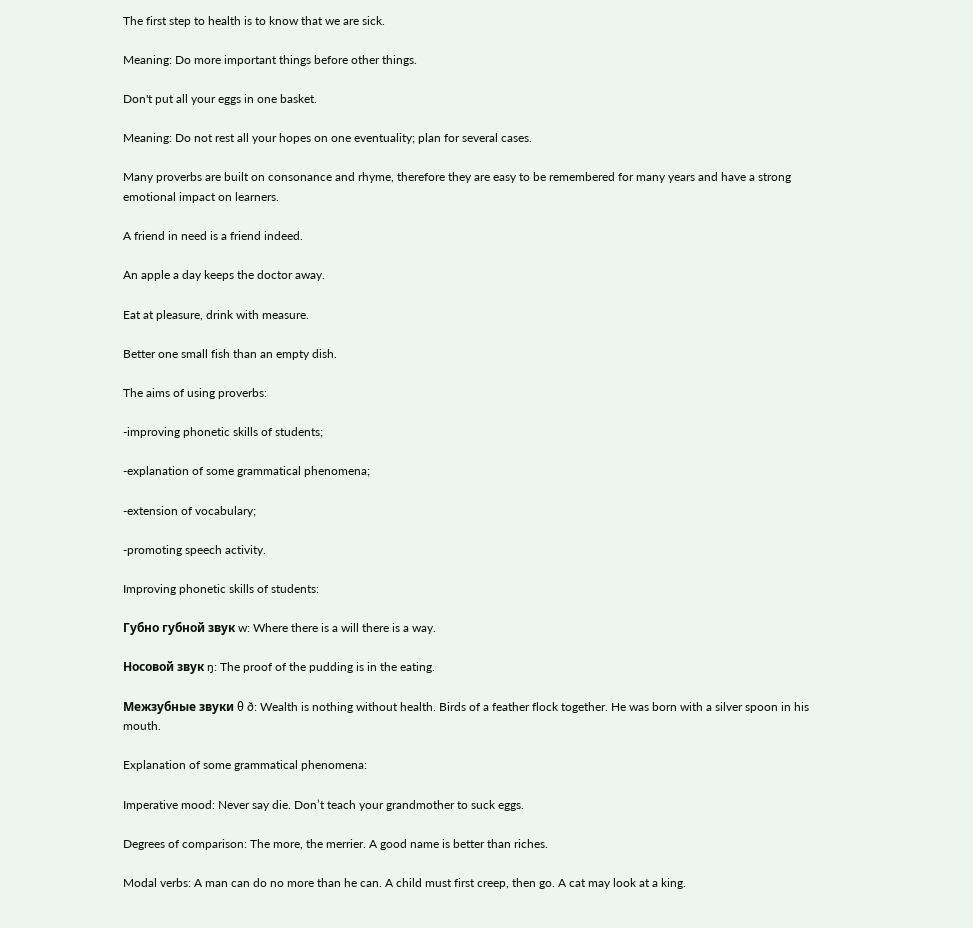The first step to health is to know that we are sick.

Meaning: Do more important things before other things.

Don't put all your eggs in one basket.

Meaning: Do not rest all your hopes on one eventuality; plan for several cases.

Many proverbs are built on consonance and rhyme, therefore they are easy to be remembered for many years and have a strong emotional impact on learners.

A friend in need is a friend indeed.

An apple a day keeps the doctor away.

Eat at pleasure, drink with measure.

Better one small fish than an empty dish.

The aims of using proverbs:

-improving phonetic skills of students;

-explanation of some grammatical phenomena;

-extension of vocabulary;

-promoting speech activity.

Improving phonetic skills of students:

Губно губной звук w: Where there is a will there is a way.

Носовой звук ŋ: The proof of the pudding is in the eating.

Межзубные звуки θ ð: Wealth is nothing without health. Birds of a feather flock together. He was born with a silver spoon in his mouth.

Explanation of some grammatical phenomena:

Imperative mood: Never say die. Don’t teach your grandmother to suck eggs.

Degrees of comparison: The more, the merrier. A good name is better than riches.

Modal verbs: A man can do no more than he can. A child must first creep, then go. A cat may look at a king.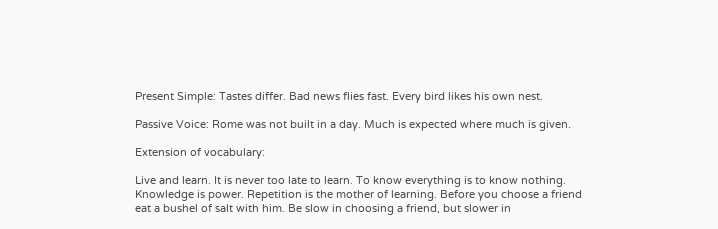Present Simple: Tastes differ. Bad news flies fast. Every bird likes his own nest.

Passive Voice: Rome was not built in a day. Much is expected where much is given.

Extension of vocabulary:

Live and learn. It is never too late to learn. To know everything is to know nothing. Knowledge is power. Repetition is the mother of learning. Before you choose a friend eat a bushel of salt with him. Be slow in choosing a friend, but slower in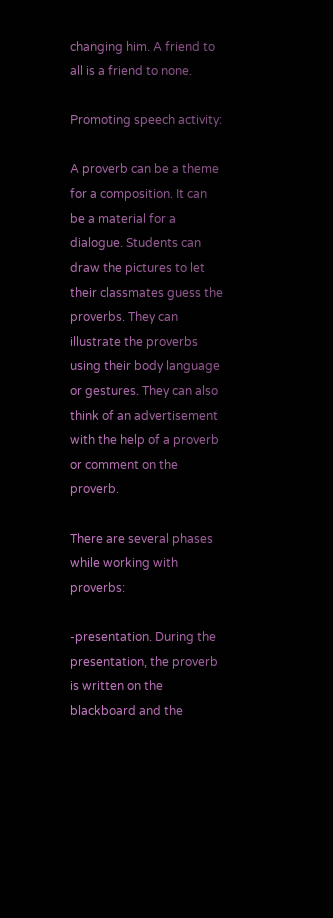changing him. A friend to all is a friend to none.

Promoting speech activity:

A proverb can be a theme for a composition. It can be a material for a dialogue. Students can draw the pictures to let their classmates guess the proverbs. They can illustrate the proverbs using their body language or gestures. They can also think of an advertisement with the help of a proverb or comment on the proverb.

There are several phases while working with proverbs:

-presentation. During the presentation, the proverb is written on the blackboard and the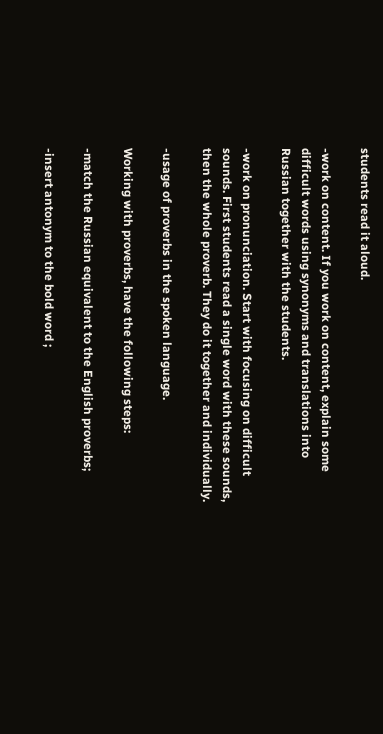students read it aloud.

-work on content. If you work on content, explain some difficult words using synonyms and translations into Russian together with the students.

-work on pronunciation. Start with focusing on difficult sounds. First students read a single word with these sounds, then the whole proverb. They do it together and individually.

-usage of proverbs in the spoken language.

Working with proverbs, have the following steps:

-match the Russian equivalent to the English proverbs;

-insert antonym to the bold word ;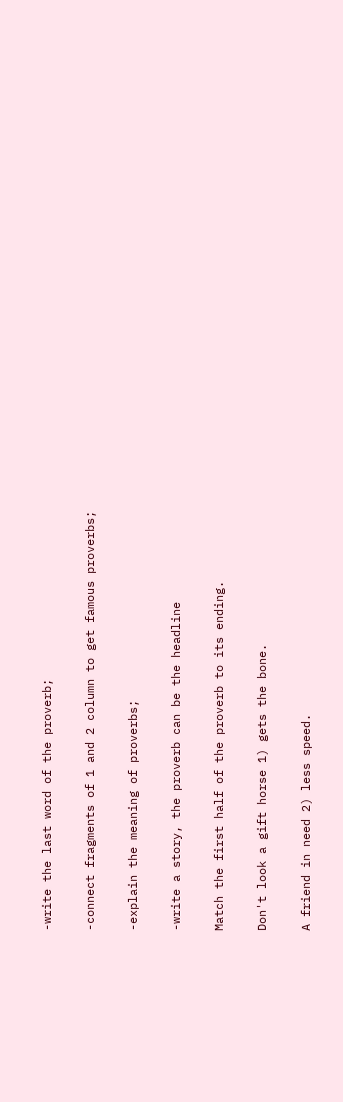-write the last word of the proverb;

-connect fragments of 1 and 2 column to get famous proverbs;

-explain the meaning of proverbs;

-write a story, the proverb can be the headline

Match the first half of the proverb to its ending.

Don't look a gift horse 1) gets the bone.

A friend in need 2) less speed.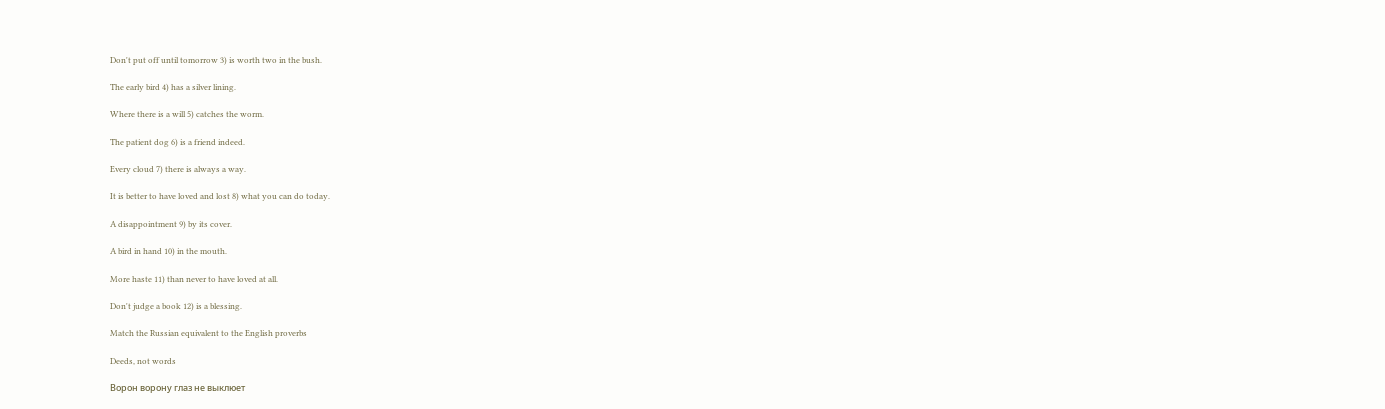Don't put off until tomorrow 3) is worth two in the bush.

The early bird 4) has a silver lining.

Where there is a will 5) catches the worm.

The patient dog 6) is a friend indeed.

Every cloud 7) there is always a way.

It is better to have loved and lost 8) what you can do today.

A disappointment 9) by its cover.

A bird in hand 10) in the mouth.

More haste 11) than never to have loved at all.

Don't judge a book 12) is a blessing.

Match the Russian equivalent to the English proverbs

Deeds, not words

Ворон ворону глаз не выклюет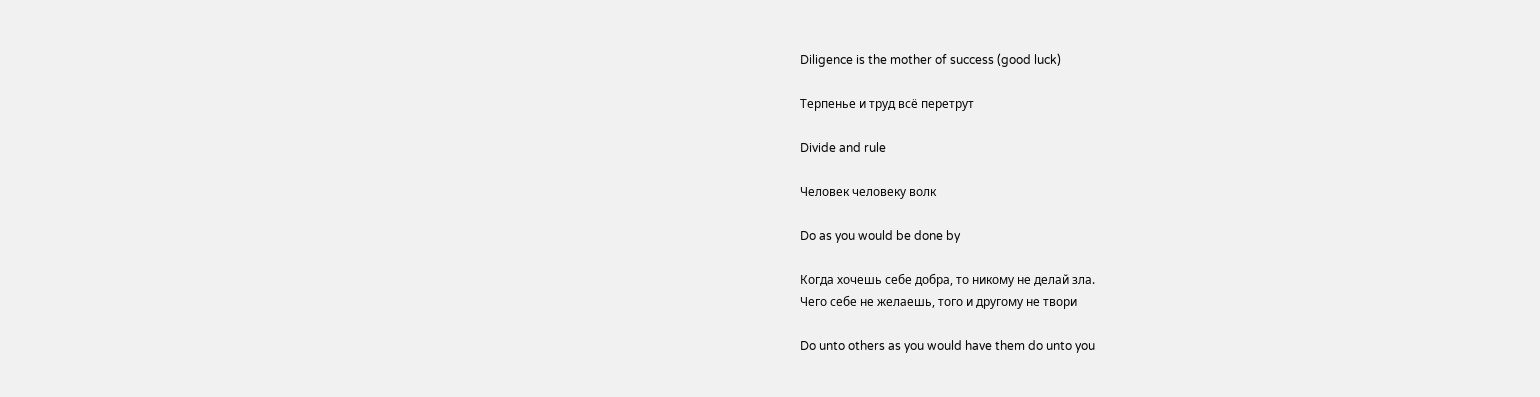Diligence is the mother of success (good luck)

Терпенье и труд всё перетрут

Divide and rule

Человек человеку волк

Do as you would be done by

Когда хочешь себе добра, то никому не делай зла.
Чего себе не желаешь, того и другому не твори

Do unto others as you would have them do unto you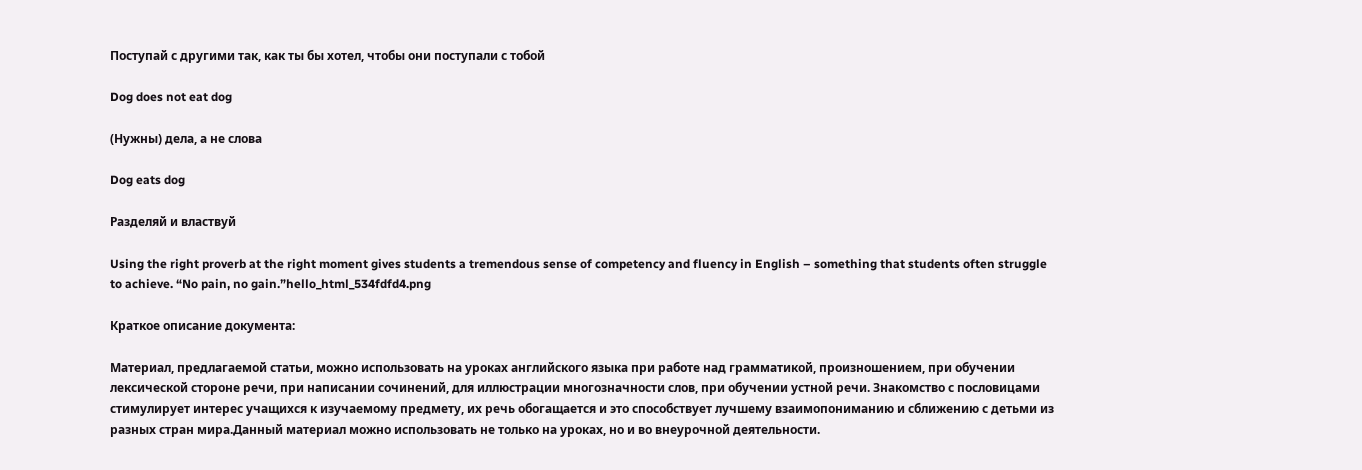Поступай с другими так, как ты бы хотел, чтобы они поступали с тобой

Dog does not eat dog

(Нужны) дела, а не слова

Dog eats dog

Разделяй и властвуй

Using the right proverb at the right moment gives students a tremendous sense of competency and fluency in English – something that students often struggle to achieve. “No pain, no gain.”hello_html_534fdfd4.png

Краткое описание документа:

Материал, предлагаемой статьи, можно использовать на уроках английского языка при работе над грамматикой, произношением, при обучении лексической стороне речи, при написании сочинений, для иллюстрации многозначности слов, при обучении устной речи. Знакомство с пословицами стимулирует интерес учащихся к изучаемому предмету, их речь обогащается и это способствует лучшему взаимопониманию и сближению с детьми из разных стран мира.Данный материал можно использовать не только на уроках, но и во внеурочной деятельности.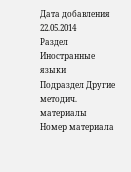Дата добавления 22.05.2014
Раздел Иностранные языки
Подраздел Другие методич. материалы
Номер материала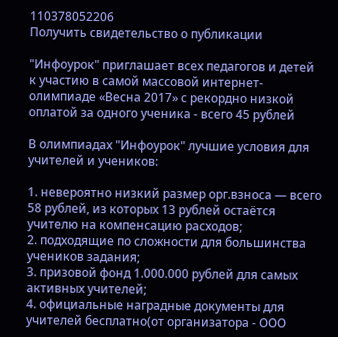110378052206
Получить свидетельство о публикации

"Инфоурок" приглашает всех педагогов и детей к участию в самой массовой интернет-олимпиаде «Весна 2017» с рекордно низкой оплатой за одного ученика - всего 45 рублей

В олимпиадах "Инфоурок" лучшие условия для учителей и учеников:

1. невероятно низкий размер орг.взноса — всего 58 рублей, из которых 13 рублей остаётся учителю на компенсацию расходов;
2. подходящие по сложности для большинства учеников задания;
3. призовой фонд 1.000.000 рублей для самых активных учителей;
4. официальные наградные документы для учителей бесплатно(от организатора - ООО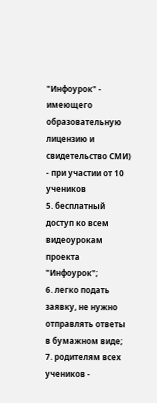"Инфоурок" - имеющего образовательную лицензию и свидетельство СМИ) - при участии от 10 учеников
5. бесплатный доступ ко всем видеоурокам проекта "Инфоурок";
6. легко подать заявку, не нужно отправлять ответы в бумажном виде;
7. родителям всех учеников -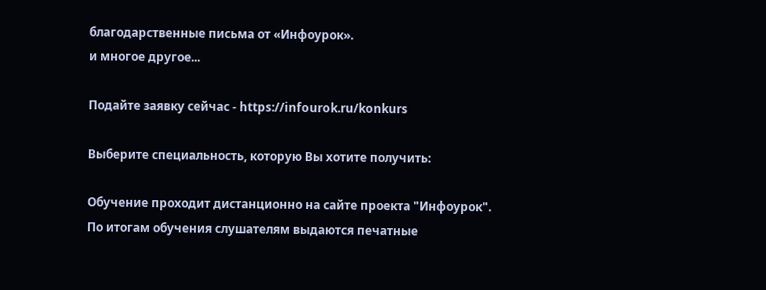благодарственные письма от «Инфоурок».
и многое другое...

Подайте заявку сейчас - https://infourok.ru/konkurs

Выберите специальность, которую Вы хотите получить:

Обучение проходит дистанционно на сайте проекта "Инфоурок".
По итогам обучения слушателям выдаются печатные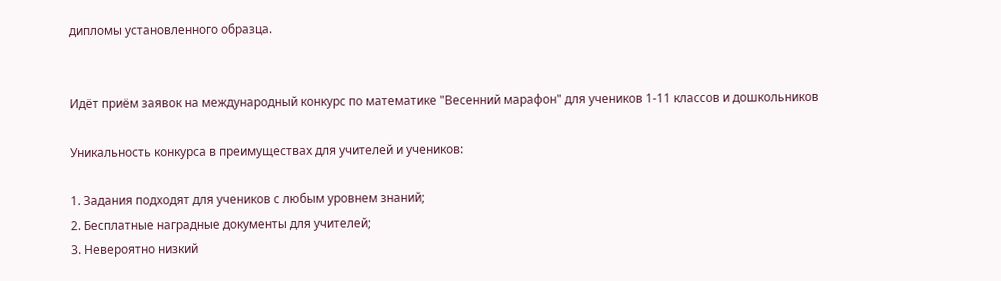дипломы установленного образца.


Идёт приём заявок на международный конкурс по математике "Весенний марафон" для учеников 1-11 классов и дошкольников

Уникальность конкурса в преимуществах для учителей и учеников:

1. Задания подходят для учеников с любым уровнем знаний;
2. Бесплатные наградные документы для учителей;
3. Невероятно низкий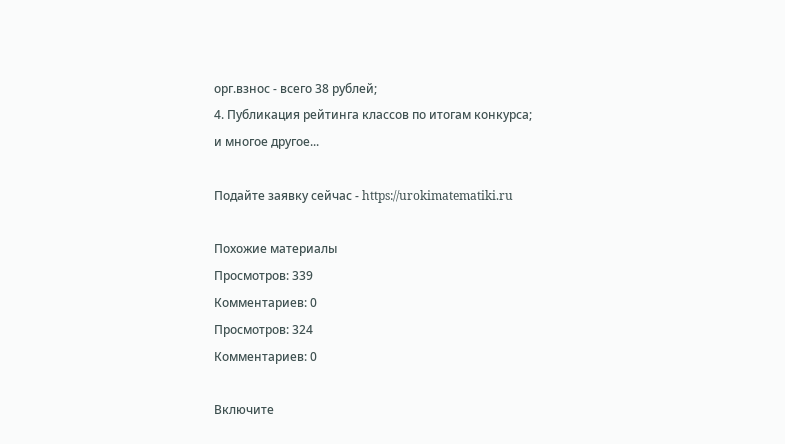орг.взнос - всего 38 рублей;
4. Публикация рейтинга классов по итогам конкурса;
и многое другое...

Подайте заявку сейчас - https://urokimatematiki.ru

Похожие материалы
Просмотров: 339
Комментариев: 0
Просмотров: 324
Комментариев: 0

Включите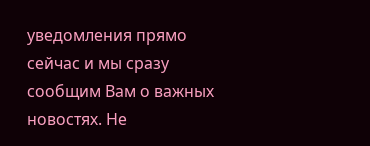уведомления прямо сейчас и мы сразу сообщим Вам о важных новостях. Не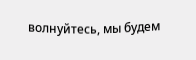волнуйтесь, мы будем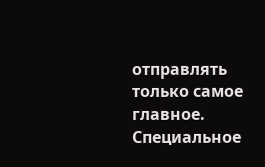отправлять только самое главное.
Специальное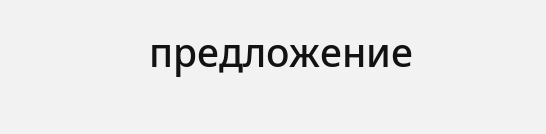предложение